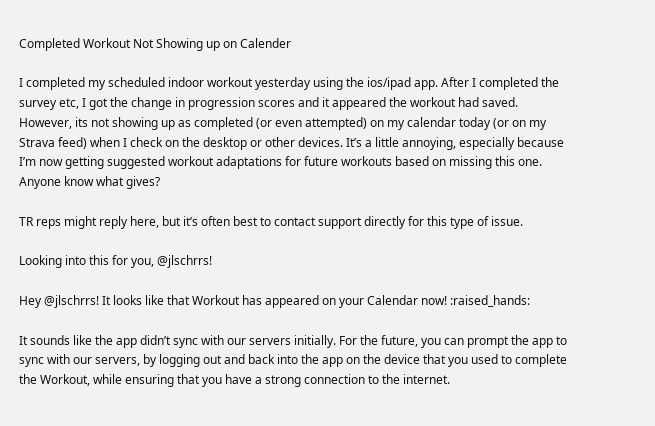Completed Workout Not Showing up on Calender

I completed my scheduled indoor workout yesterday using the ios/ipad app. After I completed the survey etc, I got the change in progression scores and it appeared the workout had saved. However, its not showing up as completed (or even attempted) on my calendar today (or on my Strava feed) when I check on the desktop or other devices. It’s a little annoying, especially because I’m now getting suggested workout adaptations for future workouts based on missing this one. Anyone know what gives?

TR reps might reply here, but it’s often best to contact support directly for this type of issue.

Looking into this for you, @jlschrrs!

Hey @jlschrrs! It looks like that Workout has appeared on your Calendar now! :raised_hands:

It sounds like the app didn’t sync with our servers initially. For the future, you can prompt the app to sync with our servers, by logging out and back into the app on the device that you used to complete the Workout, while ensuring that you have a strong connection to the internet.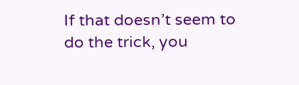If that doesn’t seem to do the trick, you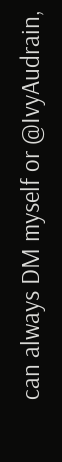can always DM myself or @IvyAudrain,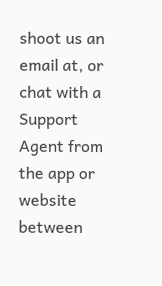shoot us an email at, or chat with a Support Agent from the app or website between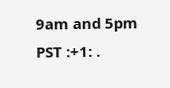9am and 5pm PST :+1: .